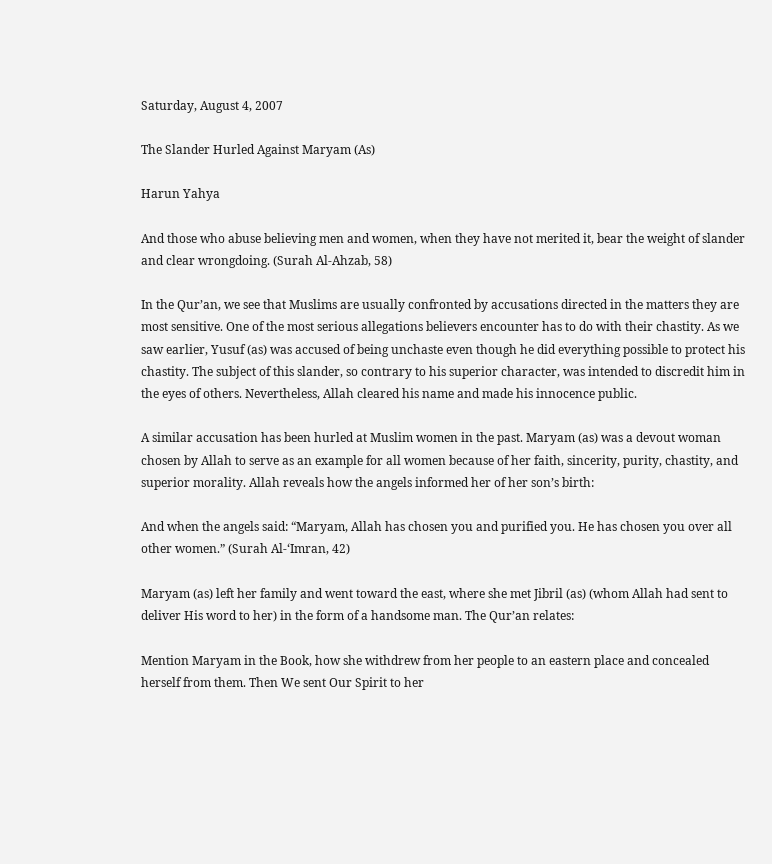Saturday, August 4, 2007

The Slander Hurled Against Maryam (As)

Harun Yahya

And those who abuse believing men and women, when they have not merited it, bear the weight of slander and clear wrongdoing. (Surah Al-Ahzab, 58)

In the Qur’an, we see that Muslims are usually confronted by accusations directed in the matters they are most sensitive. One of the most serious allegations believers encounter has to do with their chastity. As we saw earlier, Yusuf (as) was accused of being unchaste even though he did everything possible to protect his chastity. The subject of this slander, so contrary to his superior character, was intended to discredit him in the eyes of others. Nevertheless, Allah cleared his name and made his innocence public.

A similar accusation has been hurled at Muslim women in the past. Maryam (as) was a devout woman chosen by Allah to serve as an example for all women because of her faith, sincerity, purity, chastity, and superior morality. Allah reveals how the angels informed her of her son’s birth:

And when the angels said: “Maryam, Allah has chosen you and purified you. He has chosen you over all other women.” (Surah Al-‘Imran, 42)

Maryam (as) left her family and went toward the east, where she met Jibril (as) (whom Allah had sent to deliver His word to her) in the form of a handsome man. The Qur’an relates:

Mention Maryam in the Book, how she withdrew from her people to an eastern place and concealed herself from them. Then We sent Our Spirit to her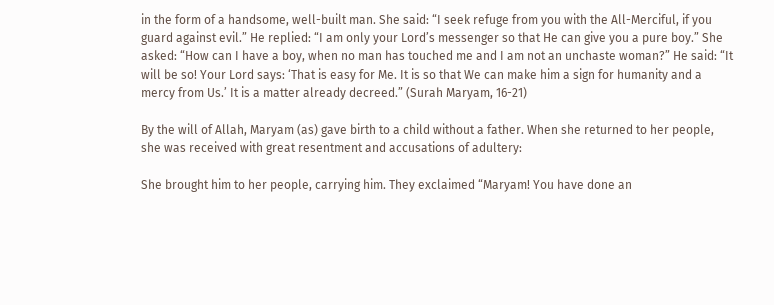in the form of a handsome, well-built man. She said: “I seek refuge from you with the All-Merciful, if you guard against evil.” He replied: “I am only your Lord’s messenger so that He can give you a pure boy.” She asked: “How can I have a boy, when no man has touched me and I am not an unchaste woman?” He said: “It will be so! Your Lord says: ‘That is easy for Me. It is so that We can make him a sign for humanity and a mercy from Us.’ It is a matter already decreed.” (Surah Maryam, 16-21)

By the will of Allah, Maryam (as) gave birth to a child without a father. When she returned to her people, she was received with great resentment and accusations of adultery:

She brought him to her people, carrying him. They exclaimed “Maryam! You have done an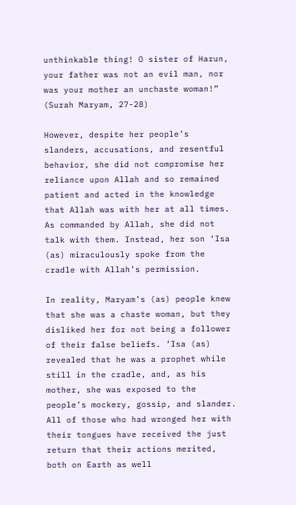unthinkable thing! O sister of Harun, your father was not an evil man, nor was your mother an unchaste woman!” (Surah Maryam, 27-28)

However, despite her people’s slanders, accusations, and resentful behavior, she did not compromise her reliance upon Allah and so remained patient and acted in the knowledge that Allah was with her at all times. As commanded by Allah, she did not talk with them. Instead, her son ‘Isa (as) miraculously spoke from the cradle with Allah’s permission.

In reality, Maryam’s (as) people knew that she was a chaste woman, but they disliked her for not being a follower of their false beliefs. ‘Isa (as) revealed that he was a prophet while still in the cradle, and, as his mother, she was exposed to the people’s mockery, gossip, and slander. All of those who had wronged her with their tongues have received the just return that their actions merited, both on Earth as well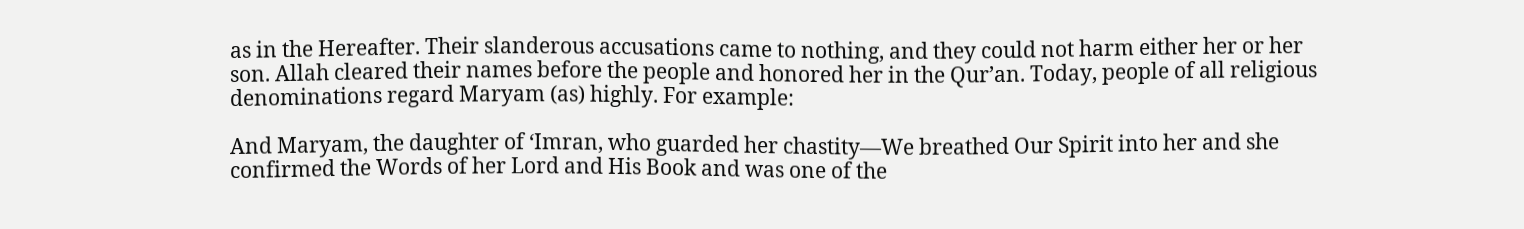as in the Hereafter. Their slanderous accusations came to nothing, and they could not harm either her or her son. Allah cleared their names before the people and honored her in the Qur’an. Today, people of all religious denominations regard Maryam (as) highly. For example:

And Maryam, the daughter of ‘Imran, who guarded her chastity—We breathed Our Spirit into her and she confirmed the Words of her Lord and His Book and was one of the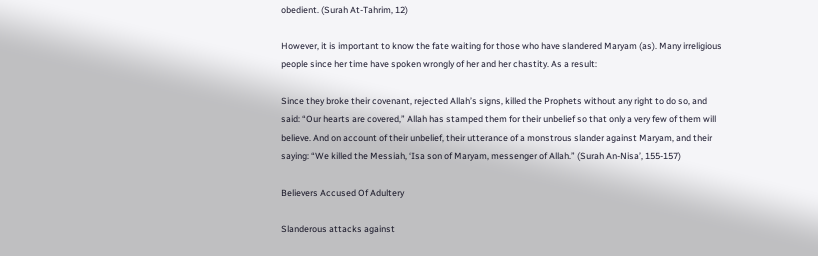obedient. (Surah At-Tahrim, 12)

However, it is important to know the fate waiting for those who have slandered Maryam (as). Many irreligious people since her time have spoken wrongly of her and her chastity. As a result:

Since they broke their covenant, rejected Allah’s signs, killed the Prophets without any right to do so, and said: “Our hearts are covered,” Allah has stamped them for their unbelief so that only a very few of them will believe. And on account of their unbelief, their utterance of a monstrous slander against Maryam, and their saying: “We killed the Messiah, ‘Isa son of Maryam, messenger of Allah.” (Surah An-Nisa’, 155-157)

Believers Accused Of Adultery

Slanderous attacks against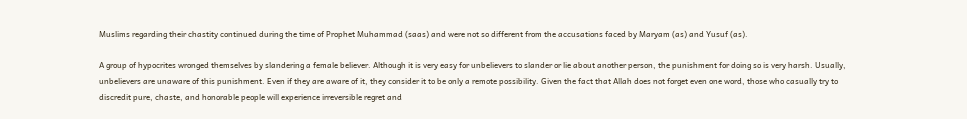Muslims regarding their chastity continued during the time of Prophet Muhammad (saas) and were not so different from the accusations faced by Maryam (as) and Yusuf (as).

A group of hypocrites wronged themselves by slandering a female believer. Although it is very easy for unbelievers to slander or lie about another person, the punishment for doing so is very harsh. Usually, unbelievers are unaware of this punishment. Even if they are aware of it, they consider it to be only a remote possibility. Given the fact that Allah does not forget even one word, those who casually try to discredit pure, chaste, and honorable people will experience irreversible regret and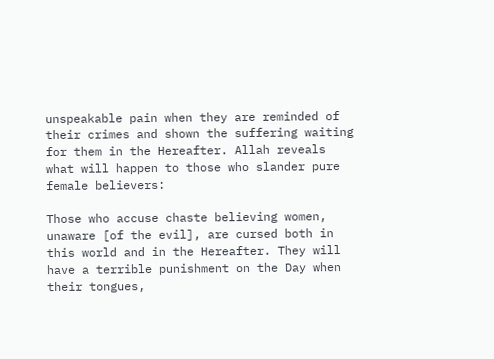unspeakable pain when they are reminded of their crimes and shown the suffering waiting for them in the Hereafter. Allah reveals what will happen to those who slander pure female believers:

Those who accuse chaste believing women, unaware [of the evil], are cursed both in this world and in the Hereafter. They will have a terrible punishment on the Day when their tongues,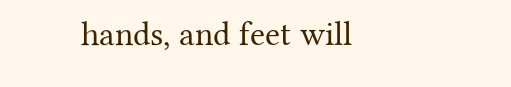hands, and feet will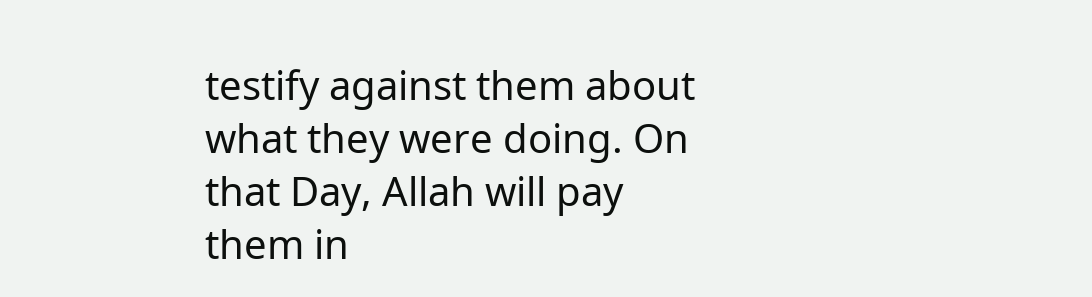testify against them about what they were doing. On that Day, Allah will pay them in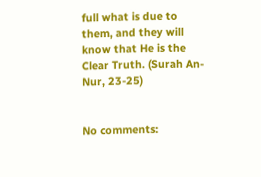full what is due to them, and they will know that He is the Clear Truth. (Surah An-Nur, 23-25)


No comments: